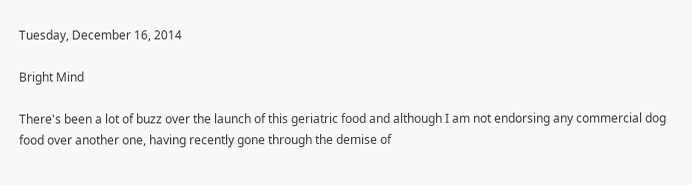Tuesday, December 16, 2014

Bright Mind

There's been a lot of buzz over the launch of this geriatric food and although I am not endorsing any commercial dog food over another one, having recently gone through the demise of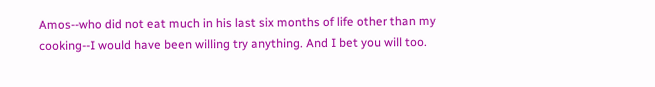Amos--who did not eat much in his last six months of life other than my cooking--I would have been willing try anything. And I bet you will too.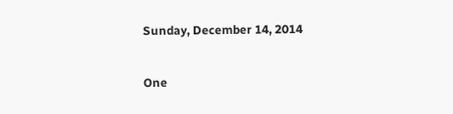Sunday, December 14, 2014


One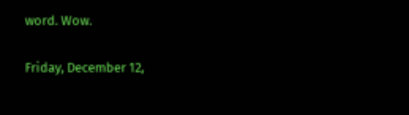word. Wow.

Friday, December 12,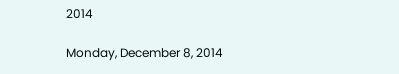2014

Monday, December 8, 2014